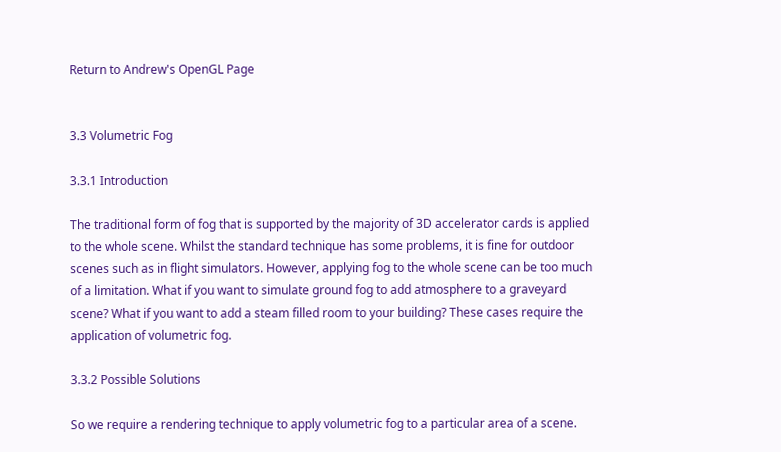Return to Andrew's OpenGL Page


3.3 Volumetric Fog

3.3.1 Introduction

The traditional form of fog that is supported by the majority of 3D accelerator cards is applied to the whole scene. Whilst the standard technique has some problems, it is fine for outdoor scenes such as in flight simulators. However, applying fog to the whole scene can be too much of a limitation. What if you want to simulate ground fog to add atmosphere to a graveyard scene? What if you want to add a steam filled room to your building? These cases require the application of volumetric fog.

3.3.2 Possible Solutions

So we require a rendering technique to apply volumetric fog to a particular area of a scene.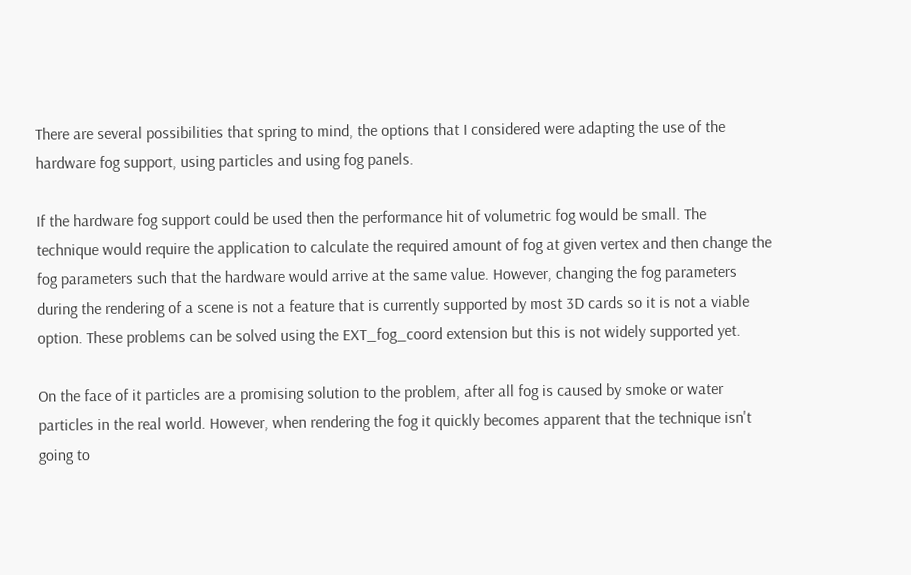There are several possibilities that spring to mind, the options that I considered were adapting the use of the hardware fog support, using particles and using fog panels.

If the hardware fog support could be used then the performance hit of volumetric fog would be small. The technique would require the application to calculate the required amount of fog at given vertex and then change the fog parameters such that the hardware would arrive at the same value. However, changing the fog parameters during the rendering of a scene is not a feature that is currently supported by most 3D cards so it is not a viable option. These problems can be solved using the EXT_fog_coord extension but this is not widely supported yet.

On the face of it particles are a promising solution to the problem, after all fog is caused by smoke or water particles in the real world. However, when rendering the fog it quickly becomes apparent that the technique isn't going to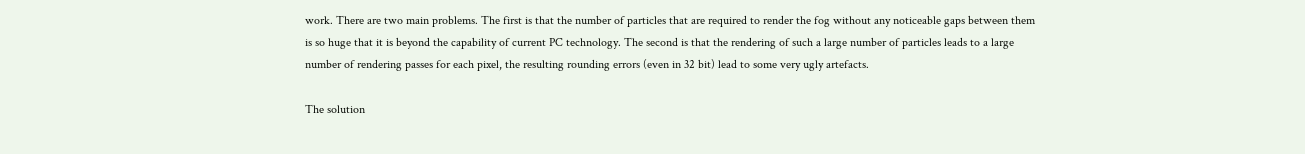work. There are two main problems. The first is that the number of particles that are required to render the fog without any noticeable gaps between them is so huge that it is beyond the capability of current PC technology. The second is that the rendering of such a large number of particles leads to a large number of rendering passes for each pixel, the resulting rounding errors (even in 32 bit) lead to some very ugly artefacts.

The solution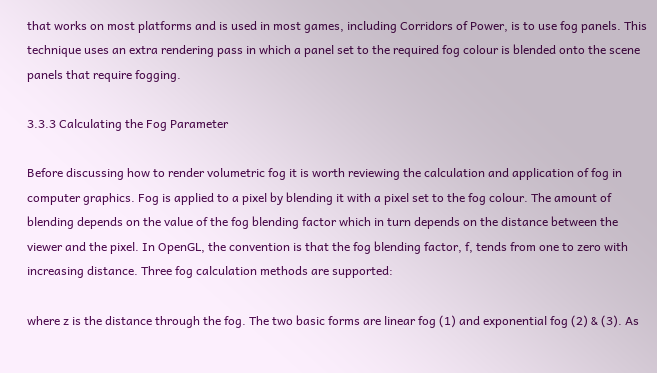that works on most platforms and is used in most games, including Corridors of Power, is to use fog panels. This technique uses an extra rendering pass in which a panel set to the required fog colour is blended onto the scene panels that require fogging.

3.3.3 Calculating the Fog Parameter

Before discussing how to render volumetric fog it is worth reviewing the calculation and application of fog in computer graphics. Fog is applied to a pixel by blending it with a pixel set to the fog colour. The amount of blending depends on the value of the fog blending factor which in turn depends on the distance between the viewer and the pixel. In OpenGL, the convention is that the fog blending factor, f, tends from one to zero with increasing distance. Three fog calculation methods are supported:

where z is the distance through the fog. The two basic forms are linear fog (1) and exponential fog (2) & (3). As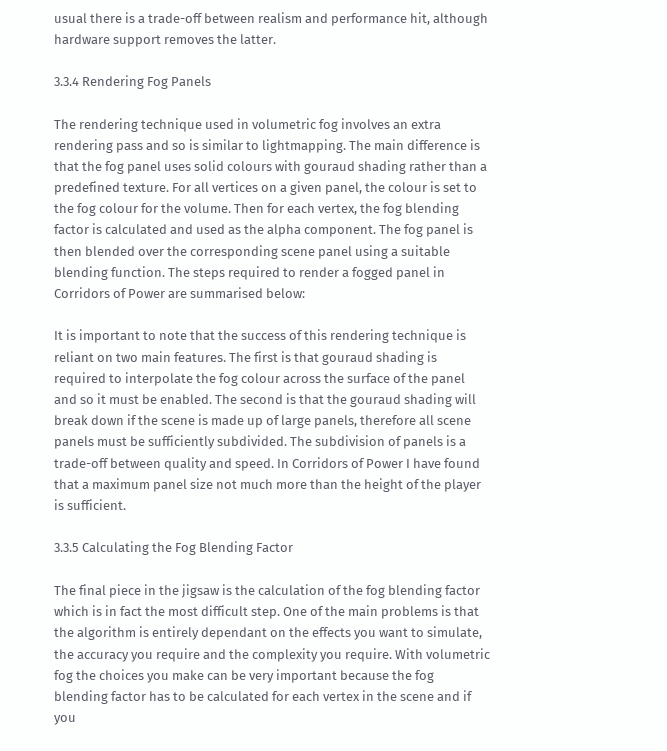usual there is a trade-off between realism and performance hit, although hardware support removes the latter.

3.3.4 Rendering Fog Panels

The rendering technique used in volumetric fog involves an extra rendering pass and so is similar to lightmapping. The main difference is that the fog panel uses solid colours with gouraud shading rather than a predefined texture. For all vertices on a given panel, the colour is set to the fog colour for the volume. Then for each vertex, the fog blending factor is calculated and used as the alpha component. The fog panel is then blended over the corresponding scene panel using a suitable blending function. The steps required to render a fogged panel in Corridors of Power are summarised below:

It is important to note that the success of this rendering technique is reliant on two main features. The first is that gouraud shading is required to interpolate the fog colour across the surface of the panel and so it must be enabled. The second is that the gouraud shading will break down if the scene is made up of large panels, therefore all scene panels must be sufficiently subdivided. The subdivision of panels is a trade-off between quality and speed. In Corridors of Power I have found that a maximum panel size not much more than the height of the player is sufficient.

3.3.5 Calculating the Fog Blending Factor

The final piece in the jigsaw is the calculation of the fog blending factor which is in fact the most difficult step. One of the main problems is that the algorithm is entirely dependant on the effects you want to simulate, the accuracy you require and the complexity you require. With volumetric fog the choices you make can be very important because the fog blending factor has to be calculated for each vertex in the scene and if you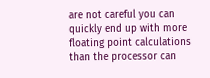are not careful you can quickly end up with more floating point calculations than the processor can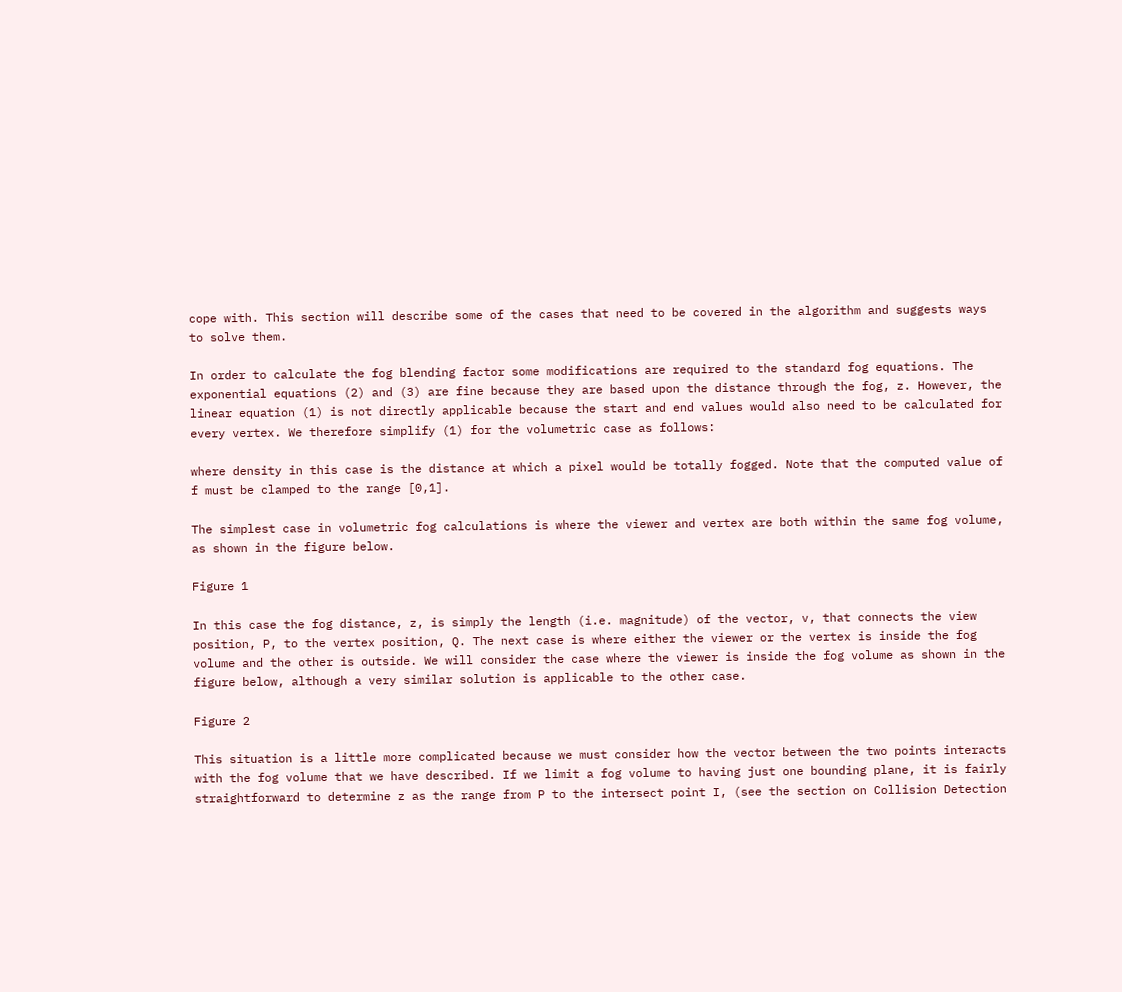cope with. This section will describe some of the cases that need to be covered in the algorithm and suggests ways to solve them.

In order to calculate the fog blending factor some modifications are required to the standard fog equations. The exponential equations (2) and (3) are fine because they are based upon the distance through the fog, z. However, the linear equation (1) is not directly applicable because the start and end values would also need to be calculated for every vertex. We therefore simplify (1) for the volumetric case as follows:

where density in this case is the distance at which a pixel would be totally fogged. Note that the computed value of f must be clamped to the range [0,1].

The simplest case in volumetric fog calculations is where the viewer and vertex are both within the same fog volume, as shown in the figure below.

Figure 1

In this case the fog distance, z, is simply the length (i.e. magnitude) of the vector, v, that connects the view position, P, to the vertex position, Q. The next case is where either the viewer or the vertex is inside the fog volume and the other is outside. We will consider the case where the viewer is inside the fog volume as shown in the figure below, although a very similar solution is applicable to the other case.

Figure 2

This situation is a little more complicated because we must consider how the vector between the two points interacts with the fog volume that we have described. If we limit a fog volume to having just one bounding plane, it is fairly straightforward to determine z as the range from P to the intersect point I, (see the section on Collision Detection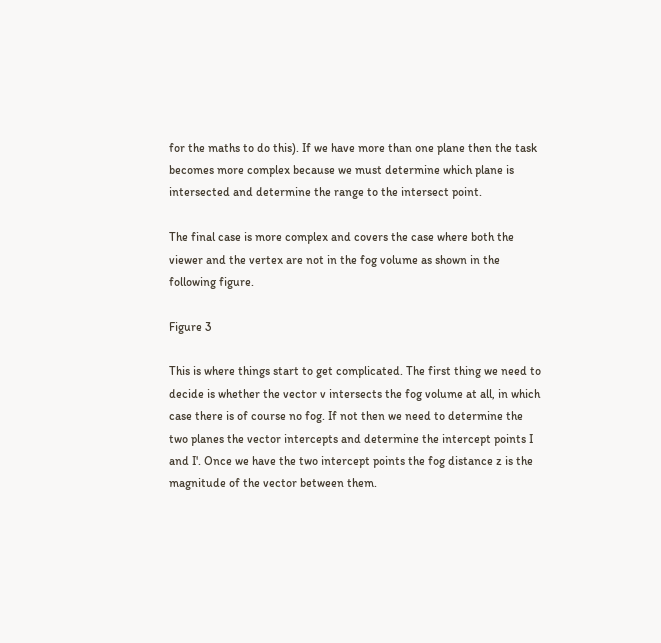for the maths to do this). If we have more than one plane then the task becomes more complex because we must determine which plane is intersected and determine the range to the intersect point.

The final case is more complex and covers the case where both the viewer and the vertex are not in the fog volume as shown in the following figure.

Figure 3

This is where things start to get complicated. The first thing we need to decide is whether the vector v intersects the fog volume at all, in which case there is of course no fog. If not then we need to determine the two planes the vector intercepts and determine the intercept points I and I'. Once we have the two intercept points the fog distance z is the magnitude of the vector between them.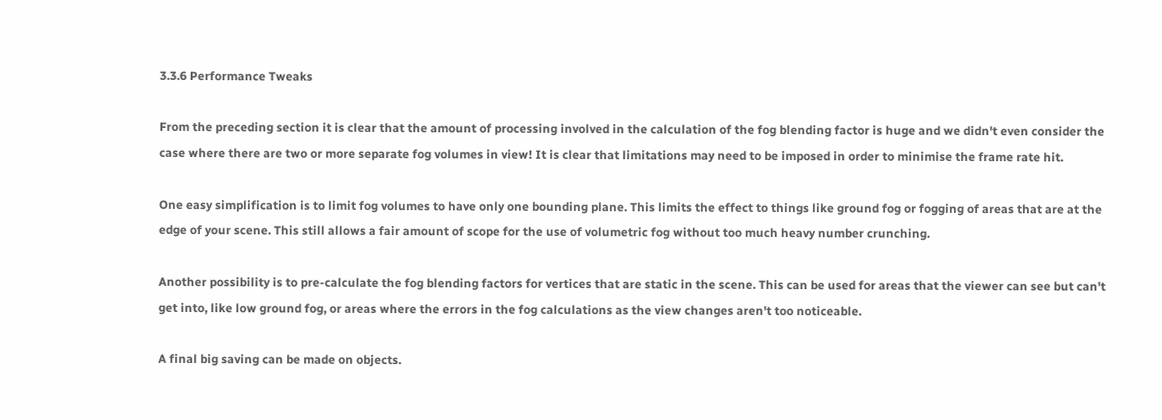3.3.6 Performance Tweaks

From the preceding section it is clear that the amount of processing involved in the calculation of the fog blending factor is huge and we didn't even consider the case where there are two or more separate fog volumes in view! It is clear that limitations may need to be imposed in order to minimise the frame rate hit.

One easy simplification is to limit fog volumes to have only one bounding plane. This limits the effect to things like ground fog or fogging of areas that are at the edge of your scene. This still allows a fair amount of scope for the use of volumetric fog without too much heavy number crunching.

Another possibility is to pre-calculate the fog blending factors for vertices that are static in the scene. This can be used for areas that the viewer can see but can't get into, like low ground fog, or areas where the errors in the fog calculations as the view changes aren't too noticeable.

A final big saving can be made on objects.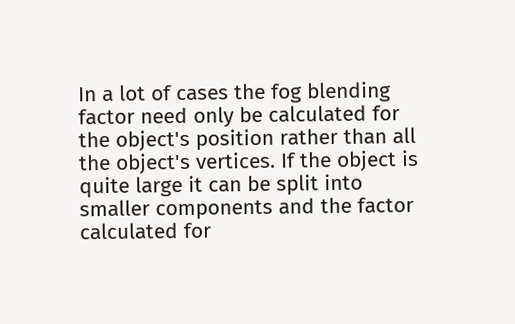In a lot of cases the fog blending factor need only be calculated for the object's position rather than all the object's vertices. If the object is quite large it can be split into smaller components and the factor calculated for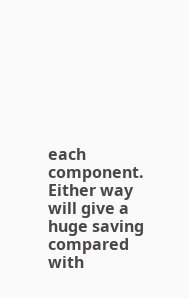each component. Either way will give a huge saving compared with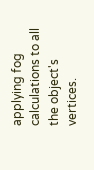applying fog calculations to all the object's vertices.